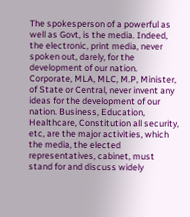The spokesperson of a powerful as well as Govt, is the media. Indeed, the electronic, print media, never spoken out, darely, for the development of our nation. Corporate, MLA, MLC, M.P, Minister, of State or Central, never invent any ideas for the development of our nation. Business, Education, Healthcare, Constitution all security, etc, are the major activities, which the media, the elected representatives, cabinet, must stand for and discuss widely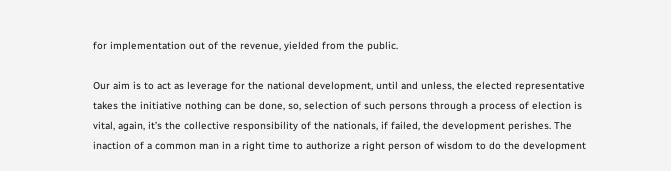for implementation out of the revenue, yielded from the public.

Our aim is to act as leverage for the national development, until and unless, the elected representative takes the initiative nothing can be done, so, selection of such persons through a process of election is vital, again, it’s the collective responsibility of the nationals, if failed, the development perishes. The inaction of a common man in a right time to authorize a right person of wisdom to do the development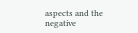aspects and the negative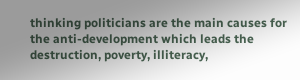thinking politicians are the main causes for the anti-development which leads the destruction, poverty, illiteracy,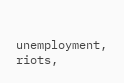unemployment, riots,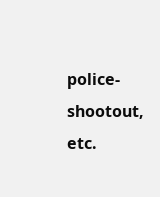police- shootout, etc.